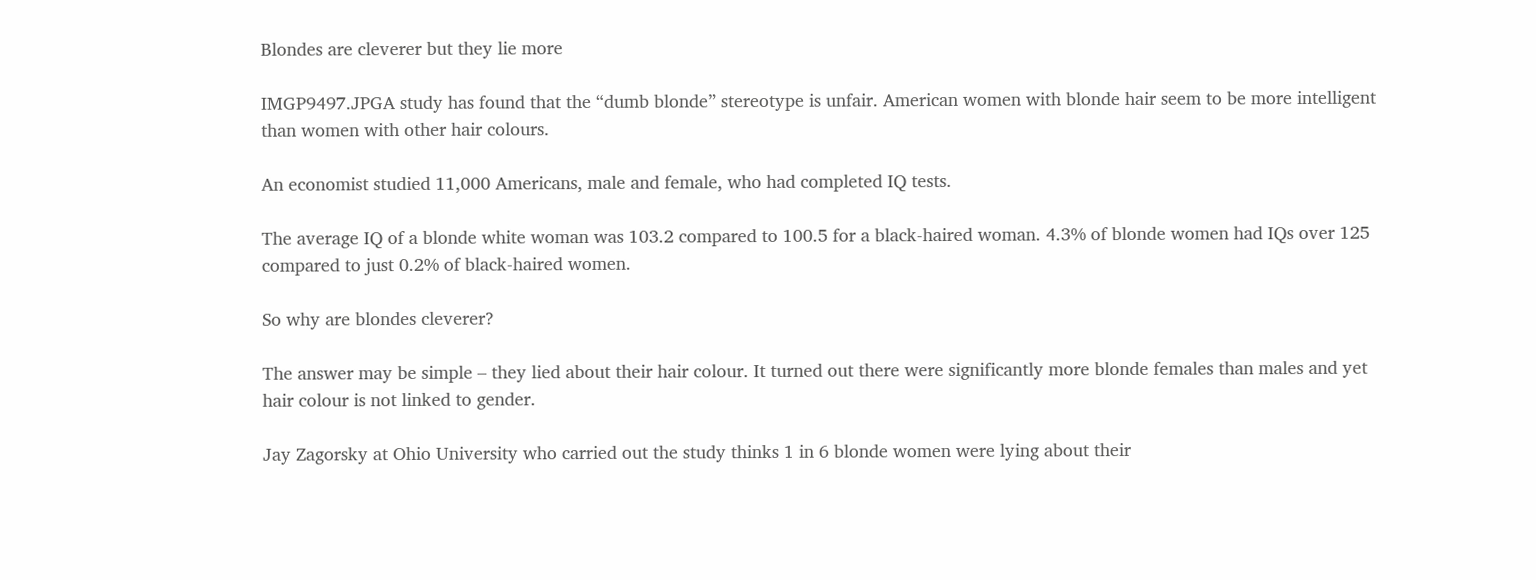Blondes are cleverer but they lie more

IMGP9497.JPGA study has found that the “dumb blonde” stereotype is unfair. American women with blonde hair seem to be more intelligent than women with other hair colours.

An economist studied 11,000 Americans, male and female, who had completed IQ tests.

The average IQ of a blonde white woman was 103.2 compared to 100.5 for a black-haired woman. 4.3% of blonde women had IQs over 125 compared to just 0.2% of black-haired women.

So why are blondes cleverer?

The answer may be simple – they lied about their hair colour. It turned out there were significantly more blonde females than males and yet hair colour is not linked to gender.

Jay Zagorsky at Ohio University who carried out the study thinks 1 in 6 blonde women were lying about their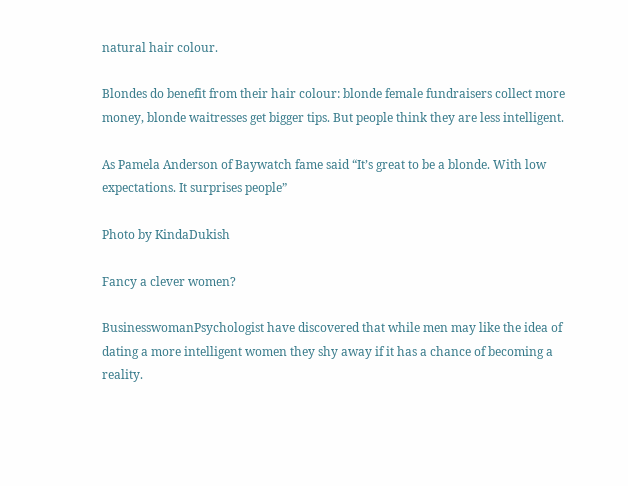natural hair colour.

Blondes do benefit from their hair colour: blonde female fundraisers collect more money, blonde waitresses get bigger tips. But people think they are less intelligent.

As Pamela Anderson of Baywatch fame said “It’s great to be a blonde. With low expectations. It surprises people”

Photo by KindaDukish

Fancy a clever women?

BusinesswomanPsychologist have discovered that while men may like the idea of dating a more intelligent women they shy away if it has a chance of becoming a reality.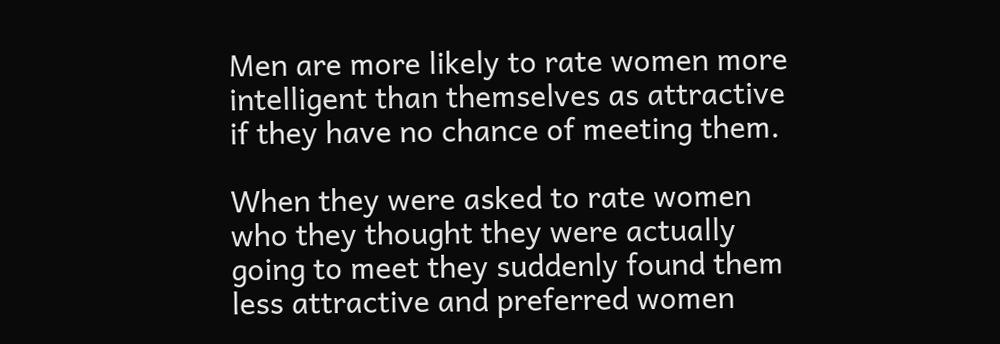Men are more likely to rate women more intelligent than themselves as attractive if they have no chance of meeting them.

When they were asked to rate women who they thought they were actually going to meet they suddenly found them less attractive and preferred women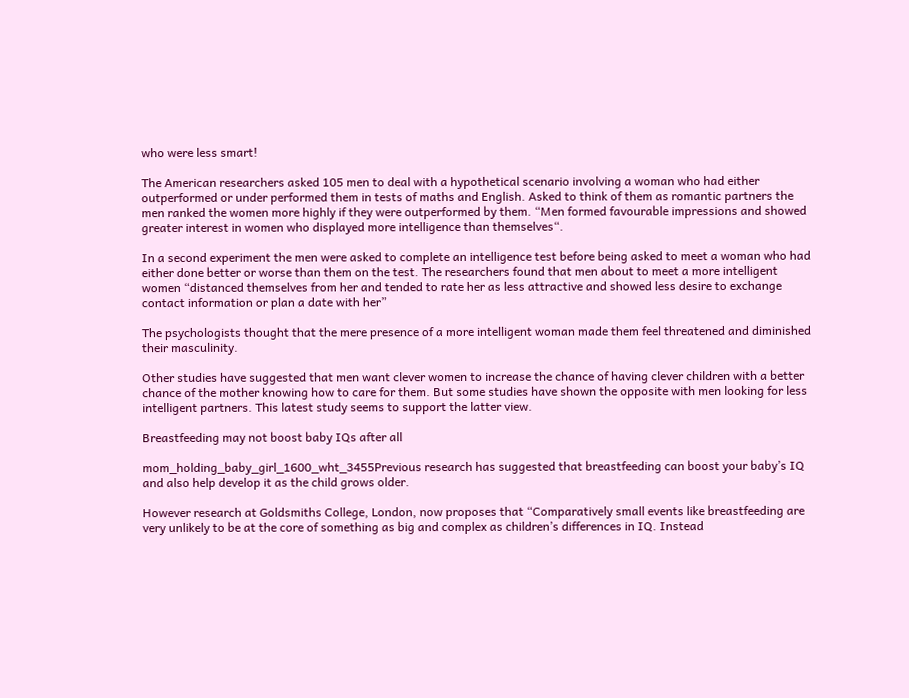who were less smart!

The American researchers asked 105 men to deal with a hypothetical scenario involving a woman who had either outperformed or under performed them in tests of maths and English. Asked to think of them as romantic partners the men ranked the women more highly if they were outperformed by them. “Men formed favourable impressions and showed greater interest in women who displayed more intelligence than themselves“.

In a second experiment the men were asked to complete an intelligence test before being asked to meet a woman who had either done better or worse than them on the test. The researchers found that men about to meet a more intelligent women “distanced themselves from her and tended to rate her as less attractive and showed less desire to exchange contact information or plan a date with her”

The psychologists thought that the mere presence of a more intelligent woman made them feel threatened and diminished their masculinity.

Other studies have suggested that men want clever women to increase the chance of having clever children with a better chance of the mother knowing how to care for them. But some studies have shown the opposite with men looking for less intelligent partners. This latest study seems to support the latter view.

Breastfeeding may not boost baby IQs after all

mom_holding_baby_girl_1600_wht_3455Previous research has suggested that breastfeeding can boost your baby’s IQ and also help develop it as the child grows older.

However research at Goldsmiths College, London, now proposes that “Comparatively small events like breastfeeding are very unlikely to be at the core of something as big and complex as children’s differences in IQ. Instead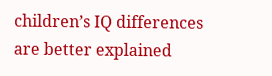children’s IQ differences are better explained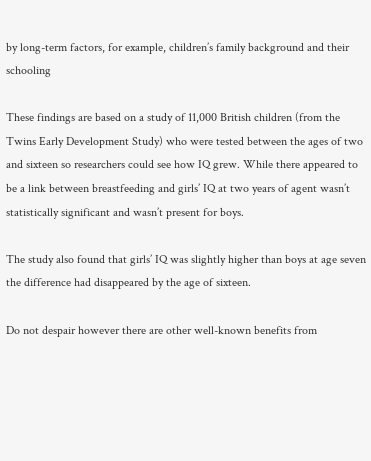by long-term factors, for example, children’s family background and their schooling

These findings are based on a study of 11,000 British children (from the Twins Early Development Study) who were tested between the ages of two and sixteen so researchers could see how IQ grew. While there appeared to be a link between breastfeeding and girls’ IQ at two years of agent wasn’t statistically significant and wasn’t present for boys.

The study also found that girls’ IQ was slightly higher than boys at age seven the difference had disappeared by the age of sixteen.

Do not despair however there are other well-known benefits from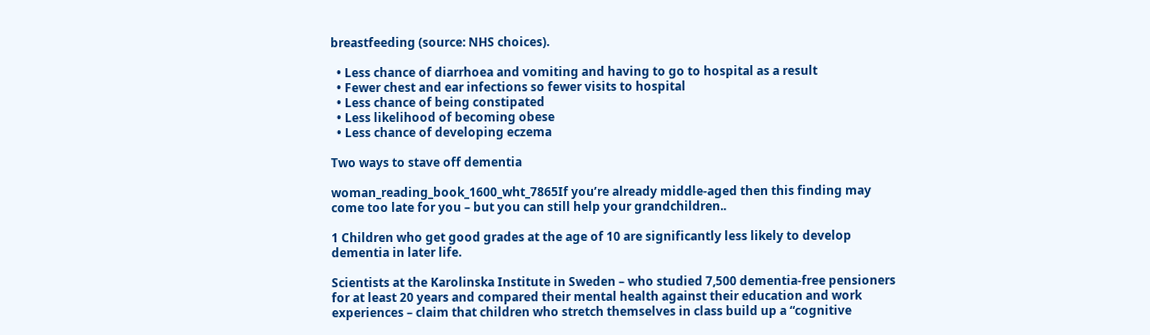breastfeeding (source: NHS choices).

  • Less chance of diarrhoea and vomiting and having to go to hospital as a result
  • Fewer chest and ear infections so fewer visits to hospital
  • Less chance of being constipated
  • Less likelihood of becoming obese
  • Less chance of developing eczema

Two ways to stave off dementia

woman_reading_book_1600_wht_7865If you’re already middle-aged then this finding may come too late for you – but you can still help your grandchildren..

1 Children who get good grades at the age of 10 are significantly less likely to develop dementia in later life.

Scientists at the Karolinska Institute in Sweden – who studied 7,500 dementia-free pensioners for at least 20 years and compared their mental health against their education and work experiences – claim that children who stretch themselves in class build up a “cognitive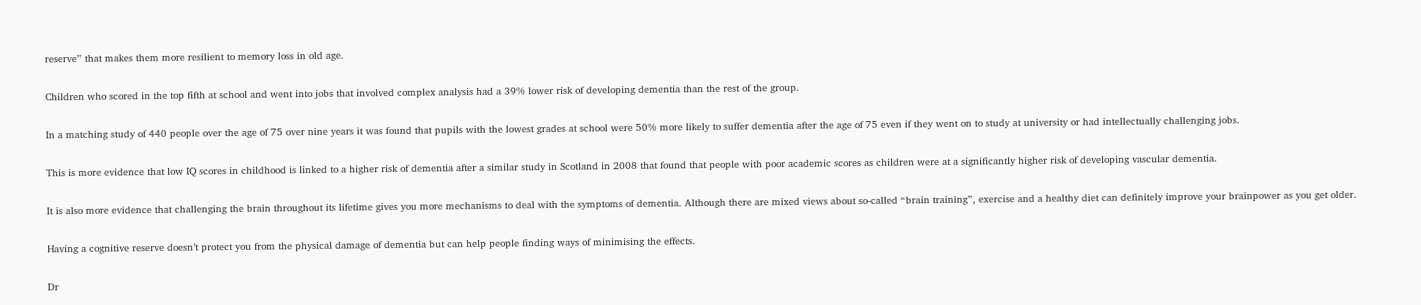reserve” that makes them more resilient to memory loss in old age.

Children who scored in the top fifth at school and went into jobs that involved complex analysis had a 39% lower risk of developing dementia than the rest of the group.

In a matching study of 440 people over the age of 75 over nine years it was found that pupils with the lowest grades at school were 50% more likely to suffer dementia after the age of 75 even if they went on to study at university or had intellectually challenging jobs.

This is more evidence that low IQ scores in childhood is linked to a higher risk of dementia after a similar study in Scotland in 2008 that found that people with poor academic scores as children were at a significantly higher risk of developing vascular dementia.

It is also more evidence that challenging the brain throughout its lifetime gives you more mechanisms to deal with the symptoms of dementia. Although there are mixed views about so-called “brain training”, exercise and a healthy diet can definitely improve your brainpower as you get older.

Having a cognitive reserve doesn’t protect you from the physical damage of dementia but can help people finding ways of minimising the effects.

Dr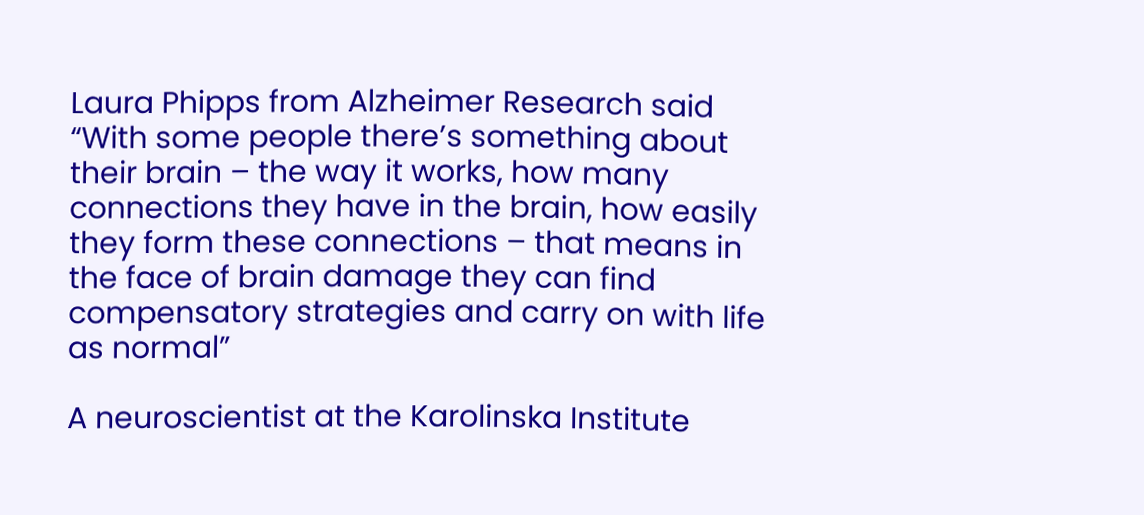Laura Phipps from Alzheimer Research said “With some people there’s something about their brain – the way it works, how many connections they have in the brain, how easily they form these connections – that means in the face of brain damage they can find compensatory strategies and carry on with life as normal”

A neuroscientist at the Karolinska Institute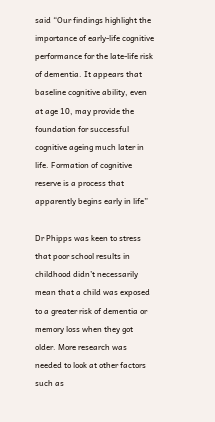said “Our findings highlight the importance of early-life cognitive performance for the late-life risk of dementia. It appears that baseline cognitive ability, even at age 10, may provide the foundation for successful cognitive ageing much later in life. Formation of cognitive reserve is a process that apparently begins early in life”

Dr Phipps was keen to stress that poor school results in childhood didn’t necessarily mean that a child was exposed to a greater risk of dementia or memory loss when they got older. More research was needed to look at other factors such as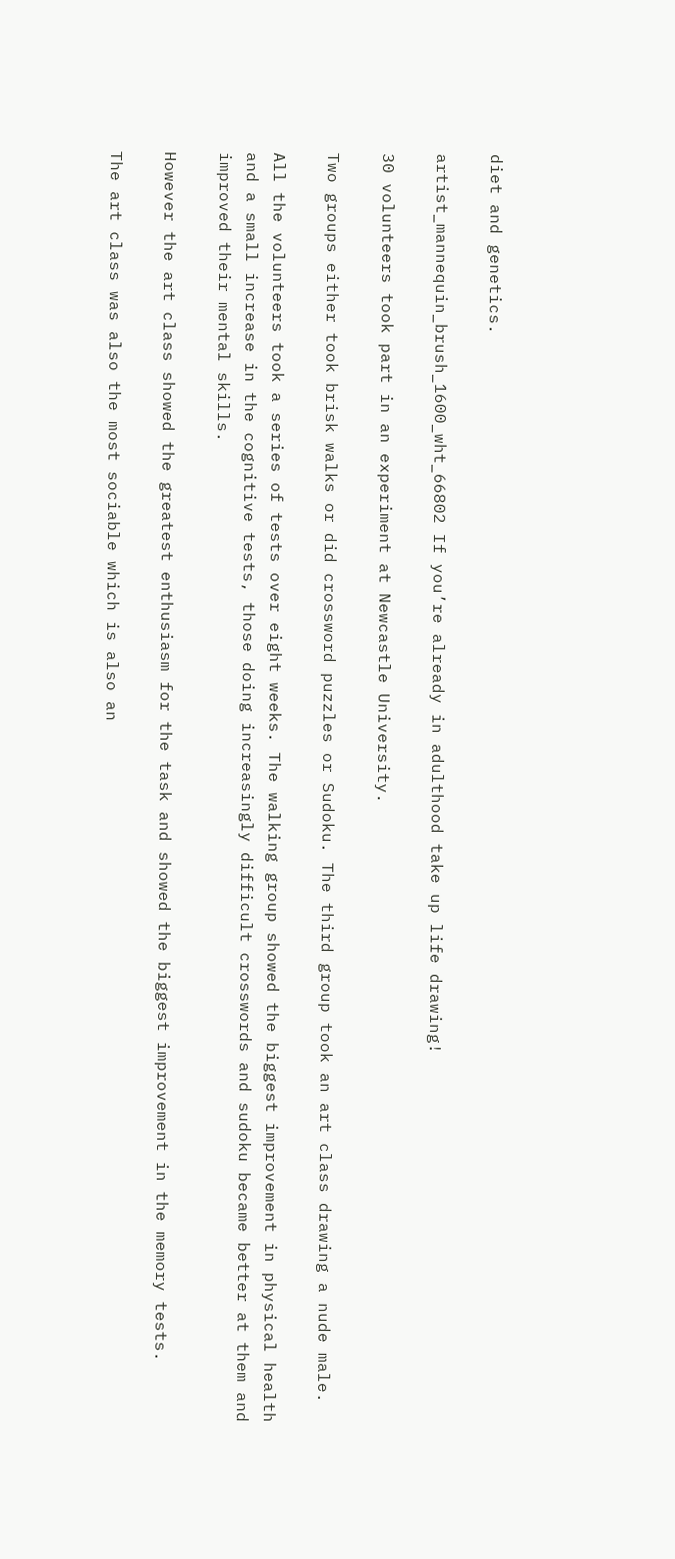diet and genetics.

artist_mannequin_brush_1600_wht_66802 If you’re already in adulthood take up life drawing!

30 volunteers took part in an experiment at Newcastle University.

Two groups either took brisk walks or did crossword puzzles or Sudoku. The third group took an art class drawing a nude male.

All the volunteers took a series of tests over eight weeks. The walking group showed the biggest improvement in physical health and a small increase in the cognitive tests, those doing increasingly difficult crosswords and sudoku became better at them and improved their mental skills.

However the art class showed the greatest enthusiasm for the task and showed the biggest improvement in the memory tests.

The art class was also the most sociable which is also an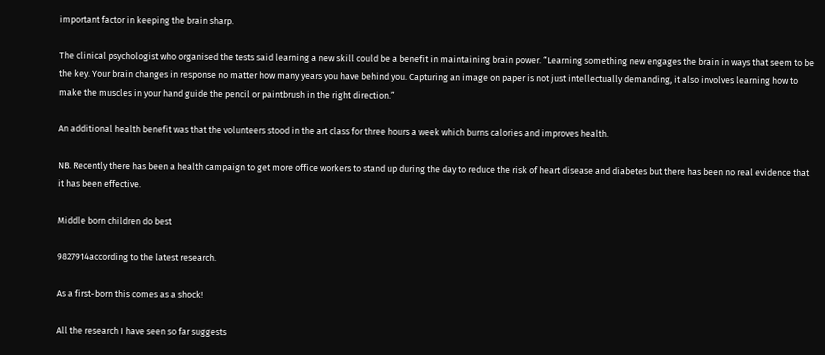important factor in keeping the brain sharp.

The clinical psychologist who organised the tests said learning a new skill could be a benefit in maintaining brain power. “Learning something new engages the brain in ways that seem to be the key. Your brain changes in response no matter how many years you have behind you. Capturing an image on paper is not just intellectually demanding, it also involves learning how to make the muscles in your hand guide the pencil or paintbrush in the right direction.”

An additional health benefit was that the volunteers stood in the art class for three hours a week which burns calories and improves health.

NB. Recently there has been a health campaign to get more office workers to stand up during the day to reduce the risk of heart disease and diabetes but there has been no real evidence that it has been effective.

Middle born children do best

9827914according to the latest research.

As a first-born this comes as a shock!

All the research I have seen so far suggests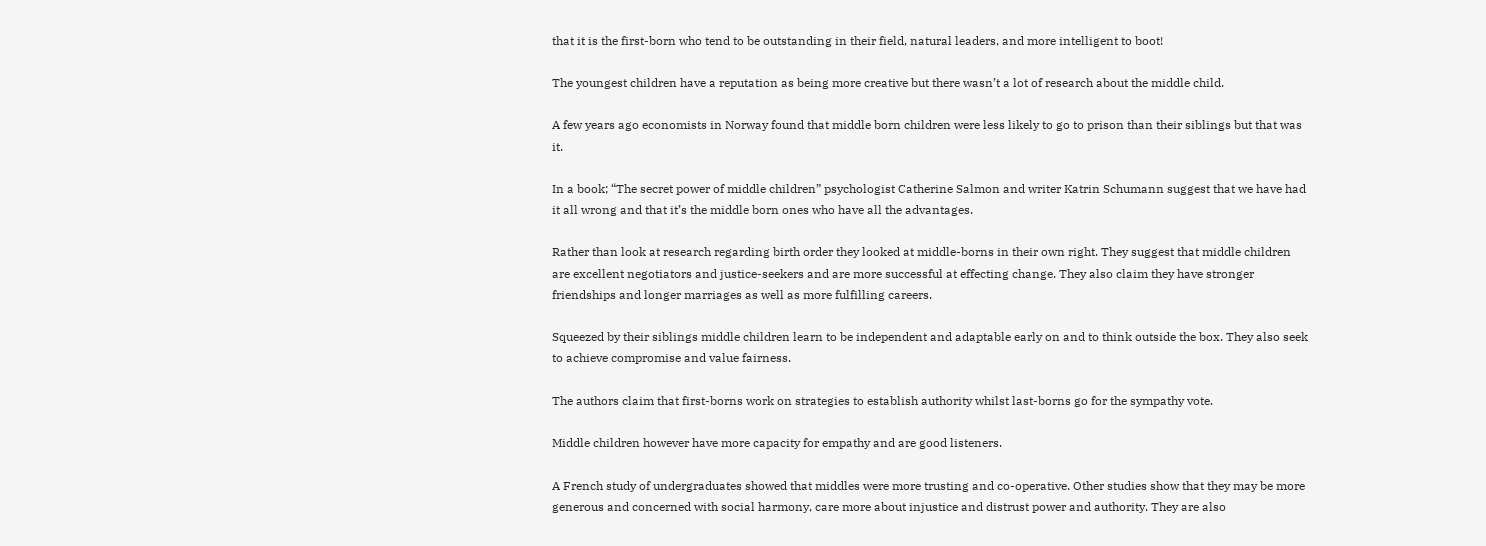that it is the first-born who tend to be outstanding in their field, natural leaders, and more intelligent to boot!

The youngest children have a reputation as being more creative but there wasn’t a lot of research about the middle child.

A few years ago economists in Norway found that middle born children were less likely to go to prison than their siblings but that was it.

In a book; “The secret power of middle children” psychologist Catherine Salmon and writer Katrin Schumann suggest that we have had it all wrong and that it’s the middle born ones who have all the advantages.

Rather than look at research regarding birth order they looked at middle-borns in their own right. They suggest that middle children are excellent negotiators and justice-seekers and are more successful at effecting change. They also claim they have stronger friendships and longer marriages as well as more fulfilling careers.

Squeezed by their siblings middle children learn to be independent and adaptable early on and to think outside the box. They also seek to achieve compromise and value fairness.

The authors claim that first-borns work on strategies to establish authority whilst last-borns go for the sympathy vote.

Middle children however have more capacity for empathy and are good listeners.

A French study of undergraduates showed that middles were more trusting and co-operative. Other studies show that they may be more generous and concerned with social harmony, care more about injustice and distrust power and authority. They are also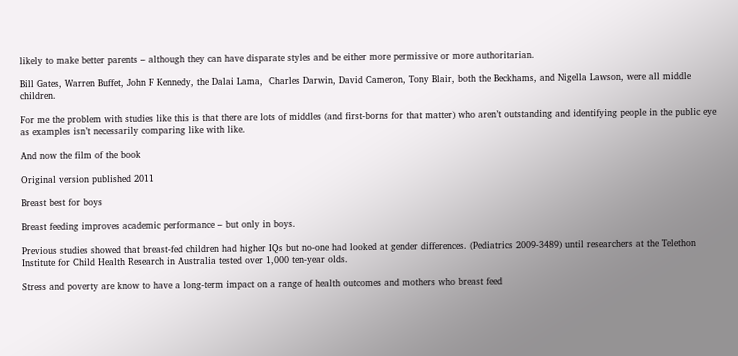likely to make better parents – although they can have disparate styles and be either more permissive or more authoritarian.

Bill Gates, Warren Buffet, John F Kennedy, the Dalai Lama,  Charles Darwin, David Cameron, Tony Blair, both the Beckhams, and Nigella Lawson, were all middle children.

For me the problem with studies like this is that there are lots of middles (and first-borns for that matter) who aren’t outstanding and identifying people in the public eye as examples isn’t necessarily comparing like with like.

And now the film of the book

Original version published 2011

Breast best for boys

Breast feeding improves academic performance – but only in boys.

Previous studies showed that breast-fed children had higher IQs but no-one had looked at gender differences. (Pediatrics 2009-3489) until researchers at the Telethon Institute for Child Health Research in Australia tested over 1,000 ten-year olds.

Stress and poverty are know to have a long-term impact on a range of health outcomes and mothers who breast feed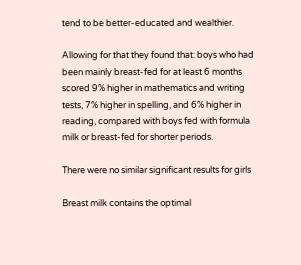tend to be better-educated and wealthier.

Allowing for that they found that: boys who had been mainly breast-fed for at least 6 months scored 9% higher in mathematics and writing tests, 7% higher in spelling, and 6% higher in reading, compared with boys fed with formula milk or breast-fed for shorter periods.

There were no similar significant results for girls

Breast milk contains the optimal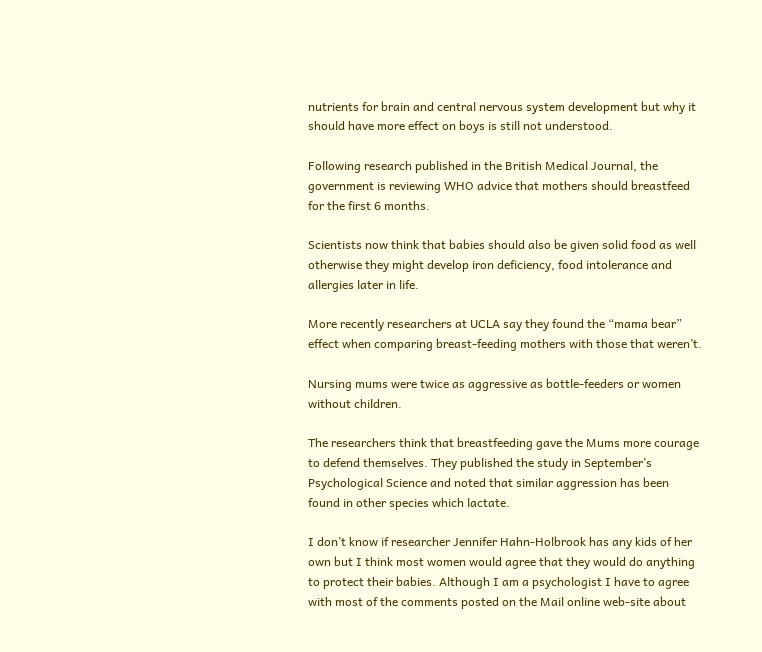nutrients for brain and central nervous system development but why it should have more effect on boys is still not understood.

Following research published in the British Medical Journal, the government is reviewing WHO advice that mothers should breastfeed for the first 6 months.

Scientists now think that babies should also be given solid food as well otherwise they might develop iron deficiency, food intolerance and  allergies later in life.

More recently researchers at UCLA say they found the “mama bear” effect when comparing breast-feeding mothers with those that weren’t.

Nursing mums were twice as aggressive as bottle-feeders or women without children.

The researchers think that breastfeeding gave the Mums more courage to defend themselves. They published the study in September’s Psychological Science and noted that similar aggression has been found in other species which lactate.

I don’t know if researcher Jennifer Hahn-Holbrook has any kids of her own but I think most women would agree that they would do anything to protect their babies. Although I am a psychologist I have to agree with most of the comments posted on the Mail online web-site about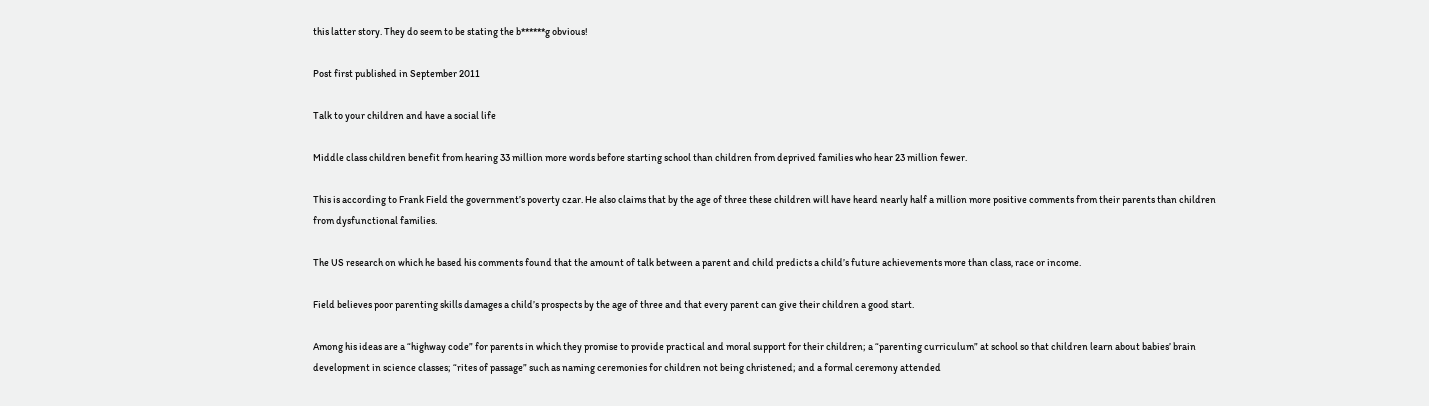this latter story. They do seem to be stating the b******g obvious!

Post first published in September 2011

Talk to your children and have a social life

Middle class children benefit from hearing 33 million more words before starting school than children from deprived families who hear 23 million fewer.

This is according to Frank Field the government’s poverty czar. He also claims that by the age of three these children will have heard nearly half a million more positive comments from their parents than children from dysfunctional families.

The US research on which he based his comments found that the amount of talk between a parent and child predicts a child’s future achievements more than class, race or income.

Field believes poor parenting skills damages a child’s prospects by the age of three and that every parent can give their children a good start.

Among his ideas are a “highway code” for parents in which they promise to provide practical and moral support for their children; a “parenting curriculum” at school so that children learn about babies’ brain development in science classes; “rites of passage” such as naming ceremonies for children not being christened; and a formal ceremony attended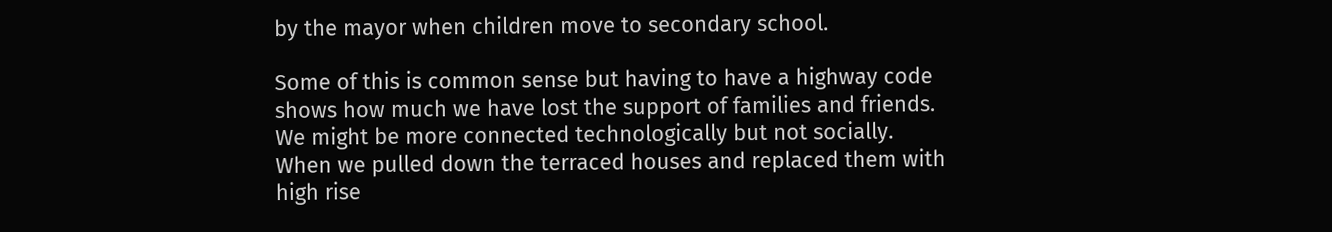by the mayor when children move to secondary school.

Some of this is common sense but having to have a highway code shows how much we have lost the support of families and friends. We might be more connected technologically but not socially. When we pulled down the terraced houses and replaced them with high rise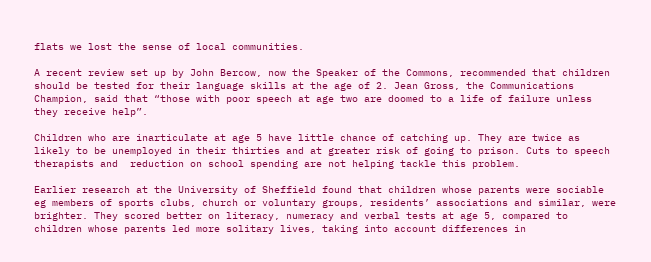flats we lost the sense of local communities.

A recent review set up by John Bercow, now the Speaker of the Commons, recommended that children should be tested for their language skills at the age of 2. Jean Gross, the Communications Champion, said that “those with poor speech at age two are doomed to a life of failure unless they receive help”.

Children who are inarticulate at age 5 have little chance of catching up. They are twice as likely to be unemployed in their thirties and at greater risk of going to prison. Cuts to speech therapists and  reduction on school spending are not helping tackle this problem.

Earlier research at the University of Sheffield found that children whose parents were sociable eg members of sports clubs, church or voluntary groups, residents’ associations and similar, were brighter. They scored better on literacy, numeracy and verbal tests at age 5, compared to children whose parents led more solitary lives, taking into account differences in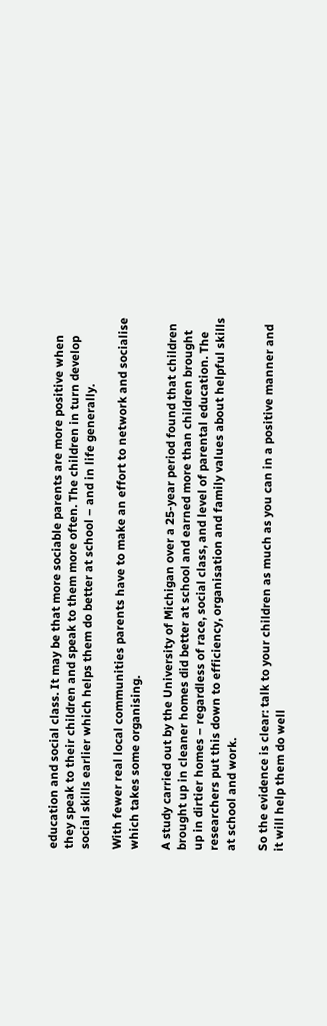education and social class. It may be that more sociable parents are more positive when they speak to their children and speak to them more often. The children in turn develop social skills earlier which helps them do better at school – and in life generally.

With fewer real local communities parents have to make an effort to network and socialise which takes some organising.

A study carried out by the University of Michigan over a 25-year period found that children brought up in cleaner homes did better at school and earned more than children brought up in dirtier homes – regardless of race, social class, and level of parental education. The researchers put this down to efficiency, organisation and family values about helpful skills at school and work.

So the evidence is clear: talk to your children as much as you can in a positive manner and it will help them do well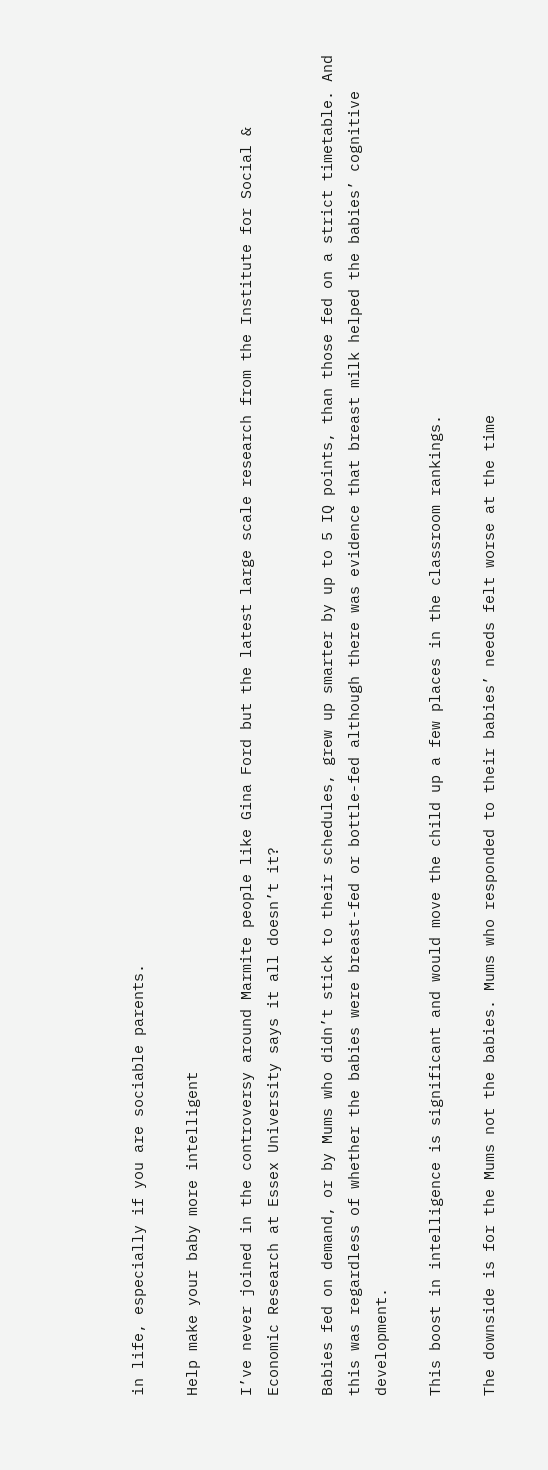in life, especially if you are sociable parents.

Help make your baby more intelligent

I’ve never joined in the controversy around Marmite people like Gina Ford but the latest large scale research from the Institute for Social & Economic Research at Essex University says it all doesn’t it?

Babies fed on demand, or by Mums who didn’t stick to their schedules, grew up smarter by up to 5 IQ points, than those fed on a strict timetable. And this was regardless of whether the babies were breast-fed or bottle-fed although there was evidence that breast milk helped the babies’ cognitive development.

This boost in intelligence is significant and would move the child up a few places in the classroom rankings.

The downside is for the Mums not the babies. Mums who responded to their babies’ needs felt worse at the time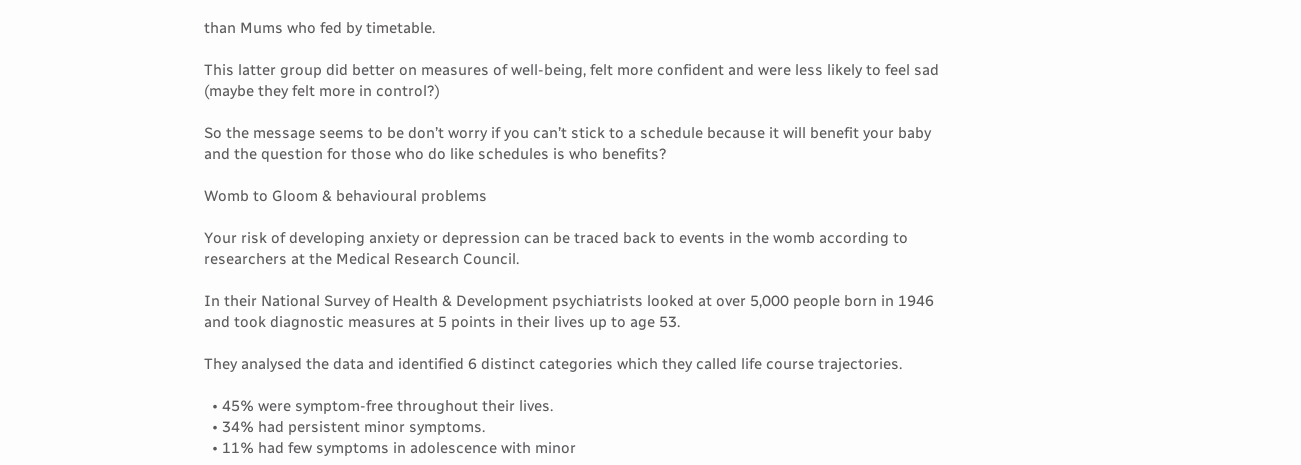than Mums who fed by timetable.

This latter group did better on measures of well-being, felt more confident and were less likely to feel sad (maybe they felt more in control?)

So the message seems to be don’t worry if you can’t stick to a schedule because it will benefit your baby and the question for those who do like schedules is who benefits?

Womb to Gloom & behavioural problems

Your risk of developing anxiety or depression can be traced back to events in the womb according to researchers at the Medical Research Council.

In their National Survey of Health & Development psychiatrists looked at over 5,000 people born in 1946 and took diagnostic measures at 5 points in their lives up to age 53.

They analysed the data and identified 6 distinct categories which they called life course trajectories.

  • 45% were symptom-free throughout their lives.
  • 34% had persistent minor symptoms.
  • 11% had few symptoms in adolescence with minor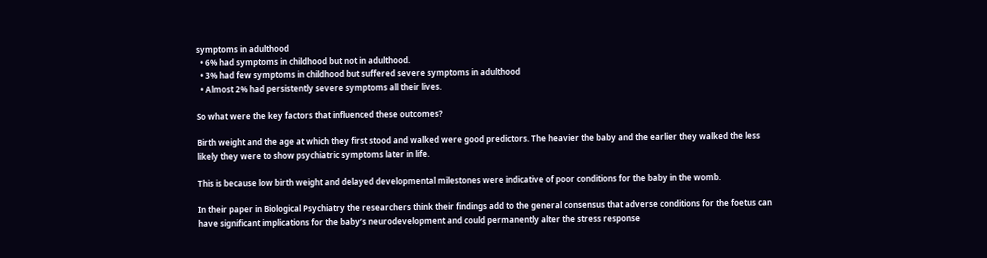symptoms in adulthood
  • 6% had symptoms in childhood but not in adulthood.
  • 3% had few symptoms in childhood but suffered severe symptoms in adulthood
  • Almost 2% had persistently severe symptoms all their lives.

So what were the key factors that influenced these outcomes?

Birth weight and the age at which they first stood and walked were good predictors. The heavier the baby and the earlier they walked the less likely they were to show psychiatric symptoms later in life.

This is because low birth weight and delayed developmental milestones were indicative of poor conditions for the baby in the womb.

In their paper in Biological Psychiatry the researchers think their findings add to the general consensus that adverse conditions for the foetus can have significant implications for the baby’s neurodevelopment and could permanently alter the stress response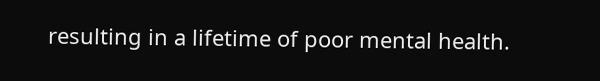resulting in a lifetime of poor mental health.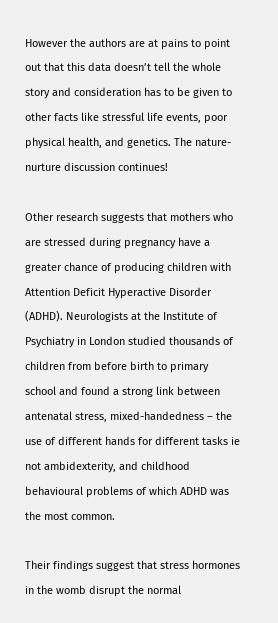However the authors are at pains to point out that this data doesn’t tell the whole story and consideration has to be given to other facts like stressful life events, poor physical health, and genetics. The nature-nurture discussion continues!

Other research suggests that mothers who are stressed during pregnancy have a greater chance of producing children with Attention Deficit Hyperactive Disorder (ADHD). Neurologists at the Institute of Psychiatry in London studied thousands of children from before birth to primary school and found a strong link between antenatal stress, mixed-handedness – the use of different hands for different tasks ie not ambidexterity, and childhood behavioural problems of which ADHD was the most common.

Their findings suggest that stress hormones in the womb disrupt the normal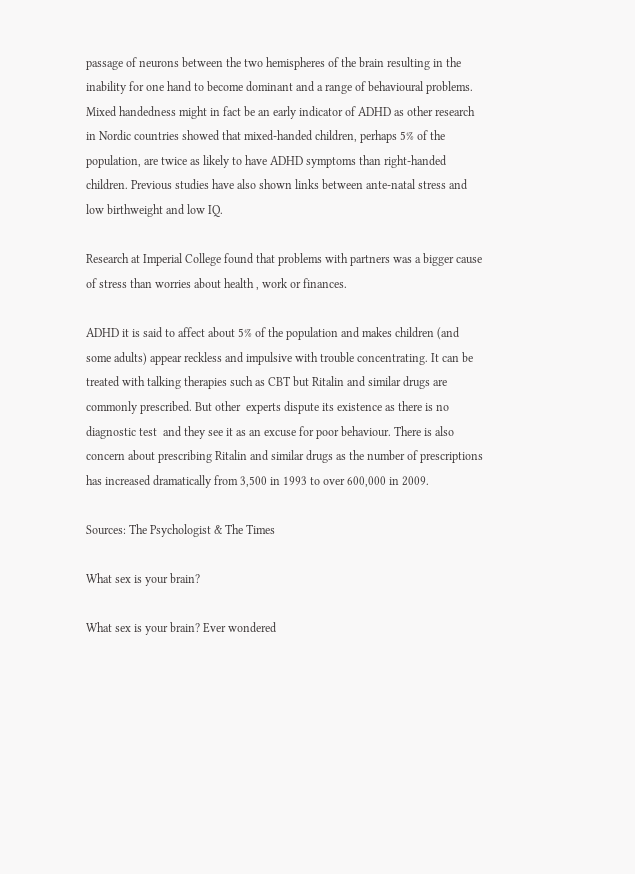passage of neurons between the two hemispheres of the brain resulting in the inability for one hand to become dominant and a range of behavioural problems. Mixed handedness might in fact be an early indicator of ADHD as other research in Nordic countries showed that mixed-handed children, perhaps 5% of the population, are twice as likely to have ADHD symptoms than right-handed children. Previous studies have also shown links between ante-natal stress and low birthweight and low IQ.

Research at Imperial College found that problems with partners was a bigger cause of stress than worries about health , work or finances.

ADHD it is said to affect about 5% of the population and makes children (and some adults) appear reckless and impulsive with trouble concentrating. It can be treated with talking therapies such as CBT but Ritalin and similar drugs are commonly prescribed. But other  experts dispute its existence as there is no diagnostic test  and they see it as an excuse for poor behaviour. There is also concern about prescribing Ritalin and similar drugs as the number of prescriptions has increased dramatically from 3,500 in 1993 to over 600,000 in 2009.

Sources: The Psychologist & The Times

What sex is your brain?

What sex is your brain? Ever wondered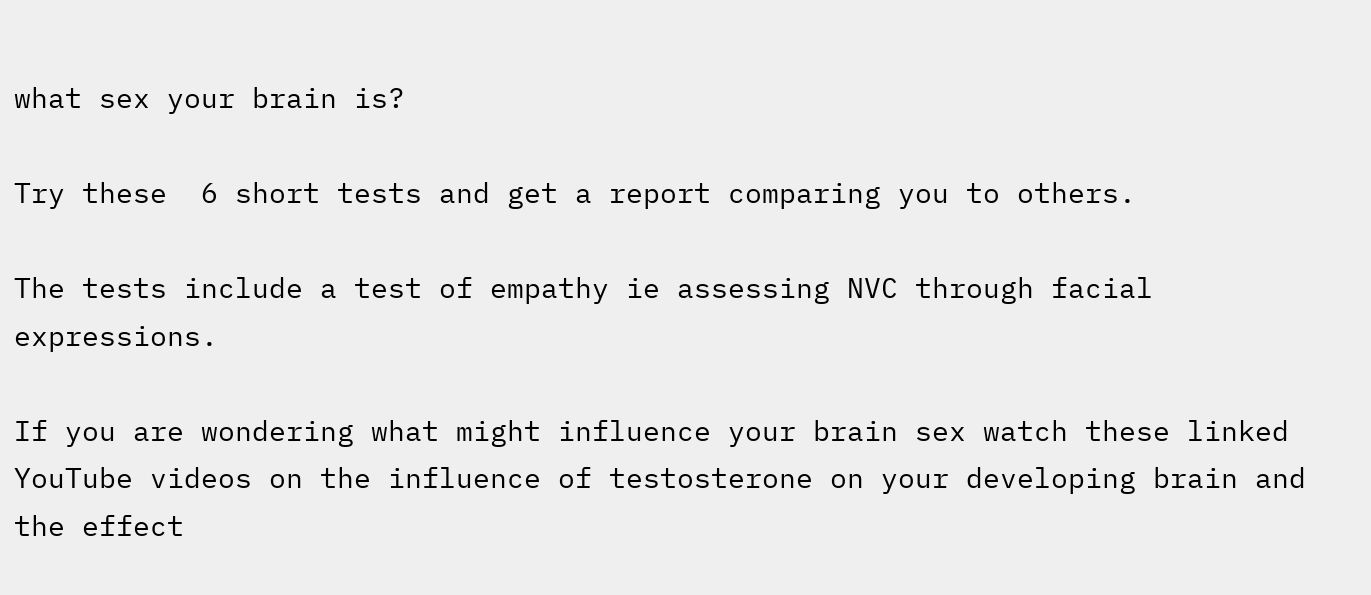what sex your brain is?

Try these  6 short tests and get a report comparing you to others.

The tests include a test of empathy ie assessing NVC through facial expressions.

If you are wondering what might influence your brain sex watch these linked YouTube videos on the influence of testosterone on your developing brain and the effect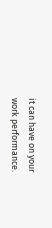it can have on your work performance.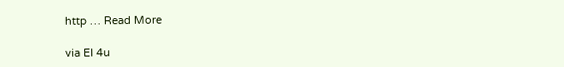http … Read More

via EI 4u